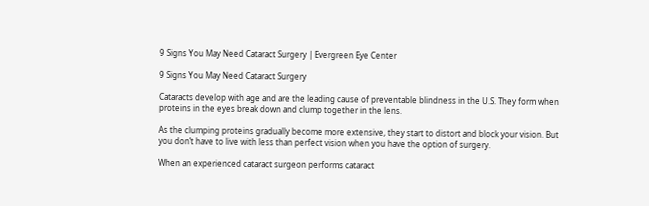9 Signs You May Need Cataract Surgery | Evergreen Eye Center

9 Signs You May Need Cataract Surgery

Cataracts develop with age and are the leading cause of preventable blindness in the U.S. They form when proteins in the eyes break down and clump together in the lens.

As the clumping proteins gradually become more extensive, they start to distort and block your vision. But you don’t have to live with less than perfect vision when you have the option of surgery.

When an experienced cataract surgeon performs cataract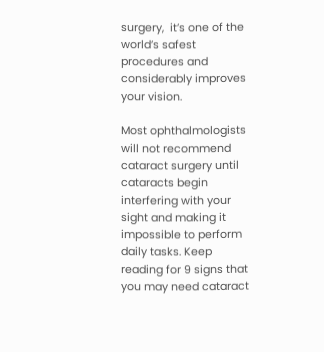surgery,  it’s one of the world’s safest procedures and considerably improves your vision.

Most ophthalmologists will not recommend cataract surgery until cataracts begin interfering with your sight and making it impossible to perform daily tasks. Keep reading for 9 signs that you may need cataract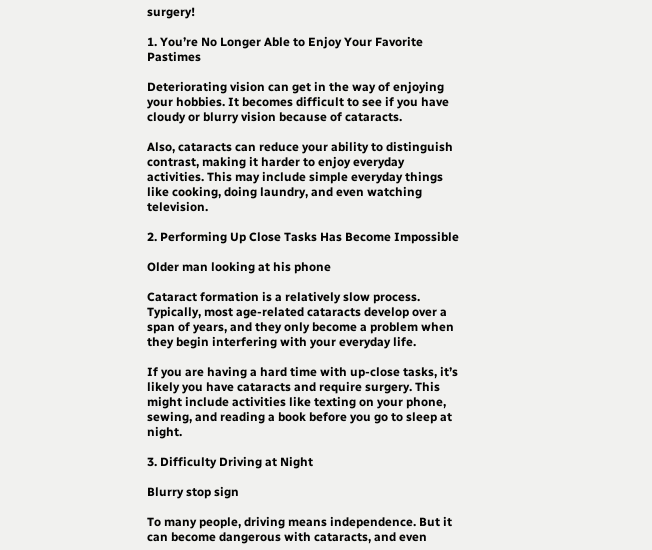surgery!

1. You’re No Longer Able to Enjoy Your Favorite Pastimes

Deteriorating vision can get in the way of enjoying your hobbies. It becomes difficult to see if you have cloudy or blurry vision because of cataracts.

Also, cataracts can reduce your ability to distinguish contrast, making it harder to enjoy everyday activities. This may include simple everyday things like cooking, doing laundry, and even watching television.

2. Performing Up Close Tasks Has Become Impossible

Older man looking at his phone

Cataract formation is a relatively slow process. Typically, most age-related cataracts develop over a span of years, and they only become a problem when they begin interfering with your everyday life.

If you are having a hard time with up-close tasks, it’s likely you have cataracts and require surgery. This might include activities like texting on your phone, sewing, and reading a book before you go to sleep at night.

3. Difficulty Driving at Night

Blurry stop sign

To many people, driving means independence. But it can become dangerous with cataracts, and even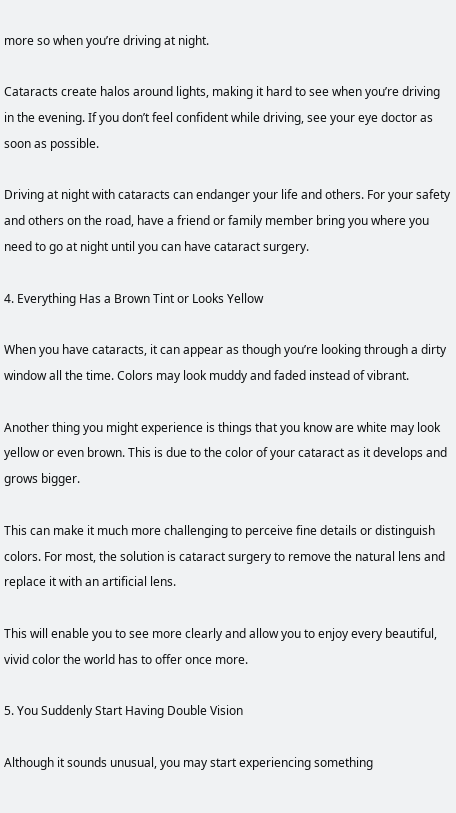more so when you’re driving at night.

Cataracts create halos around lights, making it hard to see when you’re driving in the evening. If you don’t feel confident while driving, see your eye doctor as soon as possible.

Driving at night with cataracts can endanger your life and others. For your safety and others on the road, have a friend or family member bring you where you need to go at night until you can have cataract surgery.

4. Everything Has a Brown Tint or Looks Yellow

When you have cataracts, it can appear as though you’re looking through a dirty window all the time. Colors may look muddy and faded instead of vibrant.

Another thing you might experience is things that you know are white may look yellow or even brown. This is due to the color of your cataract as it develops and grows bigger.

This can make it much more challenging to perceive fine details or distinguish colors. For most, the solution is cataract surgery to remove the natural lens and replace it with an artificial lens.

This will enable you to see more clearly and allow you to enjoy every beautiful, vivid color the world has to offer once more.

5. You Suddenly Start Having Double Vision

Although it sounds unusual, you may start experiencing something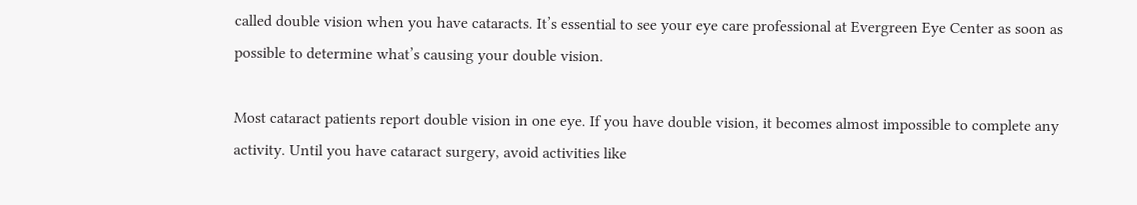called double vision when you have cataracts. It’s essential to see your eye care professional at Evergreen Eye Center as soon as possible to determine what’s causing your double vision.

Most cataract patients report double vision in one eye. If you have double vision, it becomes almost impossible to complete any activity. Until you have cataract surgery, avoid activities like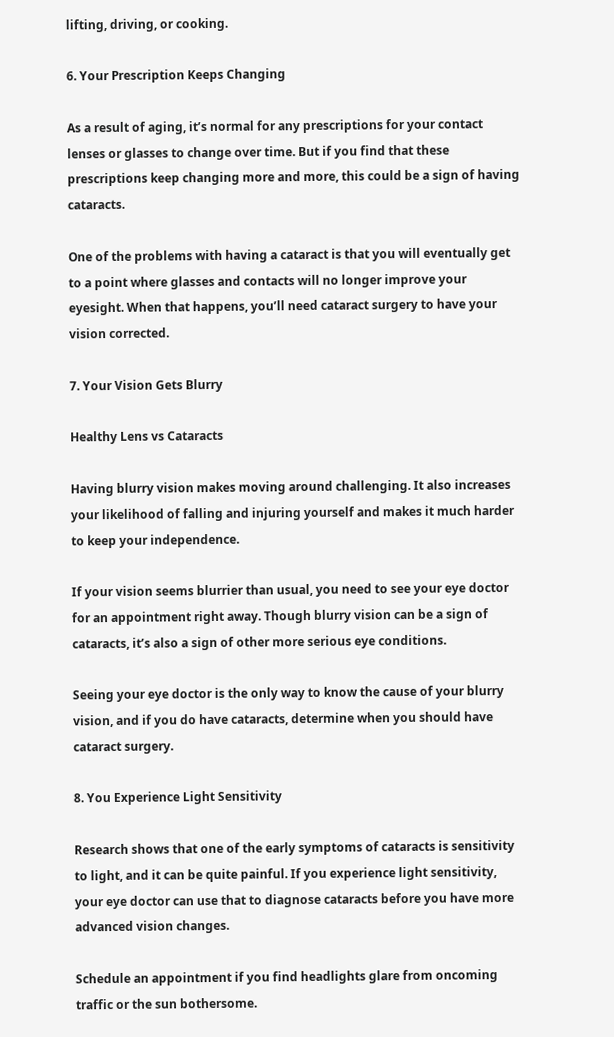lifting, driving, or cooking.

6. Your Prescription Keeps Changing

As a result of aging, it’s normal for any prescriptions for your contact lenses or glasses to change over time. But if you find that these prescriptions keep changing more and more, this could be a sign of having cataracts.

One of the problems with having a cataract is that you will eventually get to a point where glasses and contacts will no longer improve your eyesight. When that happens, you’ll need cataract surgery to have your vision corrected.

7. Your Vision Gets Blurry

Healthy Lens vs Cataracts

Having blurry vision makes moving around challenging. It also increases your likelihood of falling and injuring yourself and makes it much harder to keep your independence.

If your vision seems blurrier than usual, you need to see your eye doctor for an appointment right away. Though blurry vision can be a sign of cataracts, it’s also a sign of other more serious eye conditions.

Seeing your eye doctor is the only way to know the cause of your blurry vision, and if you do have cataracts, determine when you should have cataract surgery.

8. You Experience Light Sensitivity

Research shows that one of the early symptoms of cataracts is sensitivity to light, and it can be quite painful. If you experience light sensitivity, your eye doctor can use that to diagnose cataracts before you have more advanced vision changes.

Schedule an appointment if you find headlights glare from oncoming traffic or the sun bothersome.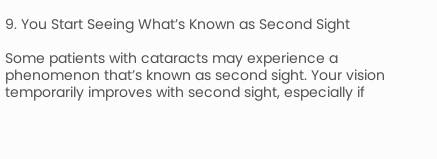9. You Start Seeing What’s Known as Second Sight

Some patients with cataracts may experience a phenomenon that’s known as second sight. Your vision temporarily improves with second sight, especially if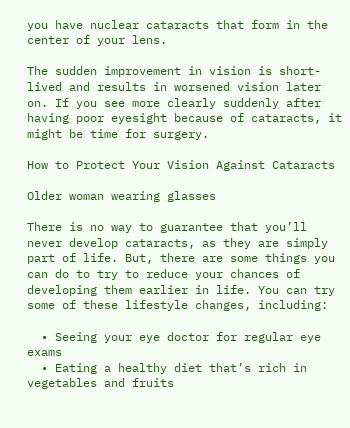you have nuclear cataracts that form in the center of your lens.

The sudden improvement in vision is short-lived and results in worsened vision later on. If you see more clearly suddenly after having poor eyesight because of cataracts, it might be time for surgery.

How to Protect Your Vision Against Cataracts

Older woman wearing glasses

There is no way to guarantee that you’ll never develop cataracts, as they are simply part of life. But, there are some things you can do to try to reduce your chances of developing them earlier in life. You can try some of these lifestyle changes, including:

  • Seeing your eye doctor for regular eye exams
  • Eating a healthy diet that’s rich in vegetables and fruits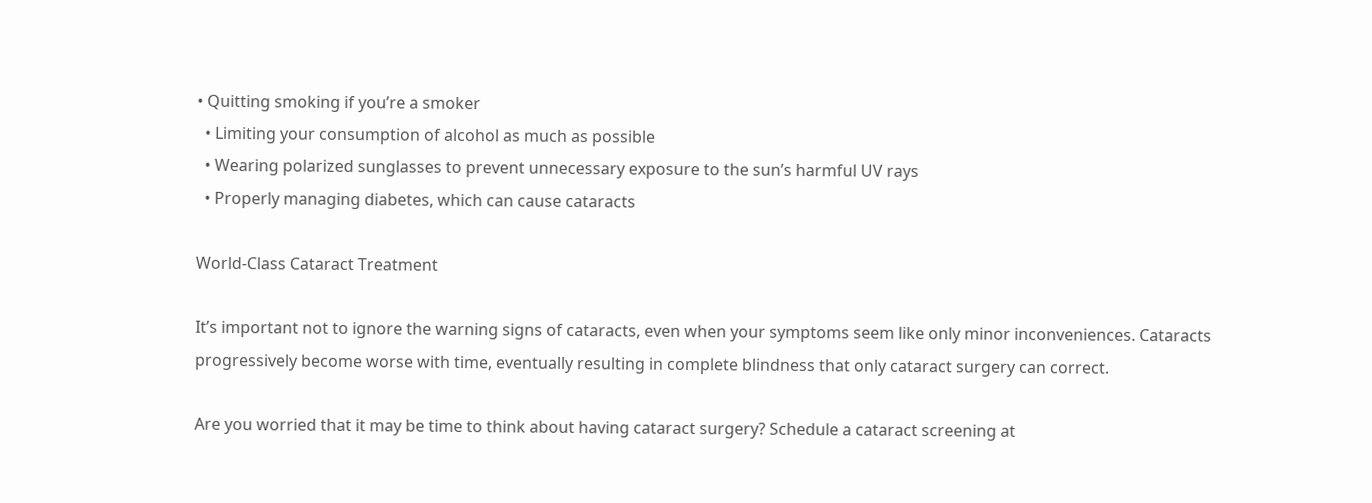• Quitting smoking if you’re a smoker
  • Limiting your consumption of alcohol as much as possible
  • Wearing polarized sunglasses to prevent unnecessary exposure to the sun’s harmful UV rays
  • Properly managing diabetes, which can cause cataracts

World-Class Cataract Treatment

It’s important not to ignore the warning signs of cataracts, even when your symptoms seem like only minor inconveniences. Cataracts progressively become worse with time, eventually resulting in complete blindness that only cataract surgery can correct.

Are you worried that it may be time to think about having cataract surgery? Schedule a cataract screening at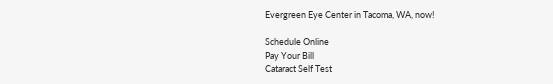Evergreen Eye Center in Tacoma, WA, now!

Schedule Online
Pay Your Bill
Cataract Self Test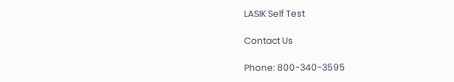LASIK Self Test

Contact Us

Phone: 800-340-3595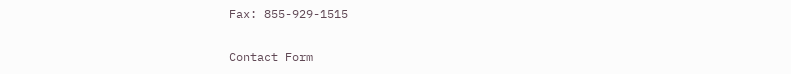Fax: 855-929-1515

Contact Form